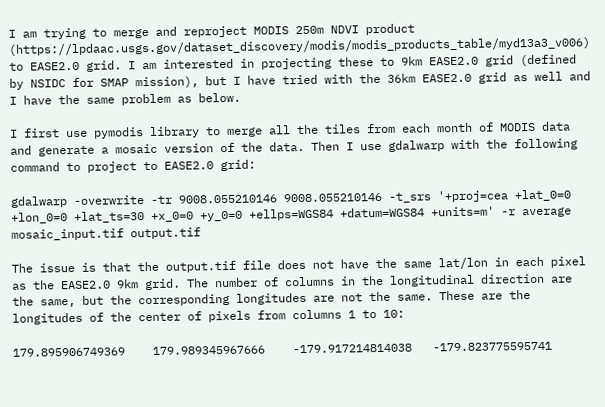I am trying to merge and reproject MODIS 250m NDVI product (https://lpdaac.usgs.gov/dataset_discovery/modis/modis_products_table/myd13a3_v006) to EASE2.0 grid. I am interested in projecting these to 9km EASE2.0 grid (defined by NSIDC for SMAP mission), but I have tried with the 36km EASE2.0 grid as well and I have the same problem as below.

I first use pymodis library to merge all the tiles from each month of MODIS data and generate a mosaic version of the data. Then I use gdalwarp with the following command to project to EASE2.0 grid:

gdalwarp -overwrite -tr 9008.055210146 9008.055210146 -t_srs '+proj=cea +lat_0=0 +lon_0=0 +lat_ts=30 +x_0=0 +y_0=0 +ellps=WGS84 +datum=WGS84 +units=m' -r average mosaic_input.tif output.tif

The issue is that the output.tif file does not have the same lat/lon in each pixel as the EASE2.0 9km grid. The number of columns in the longitudinal direction are the same, but the corresponding longitudes are not the same. These are the longitudes of the center of pixels from columns 1 to 10:

179.895906749369    179.989345967666    -179.917214814038   -179.823775595741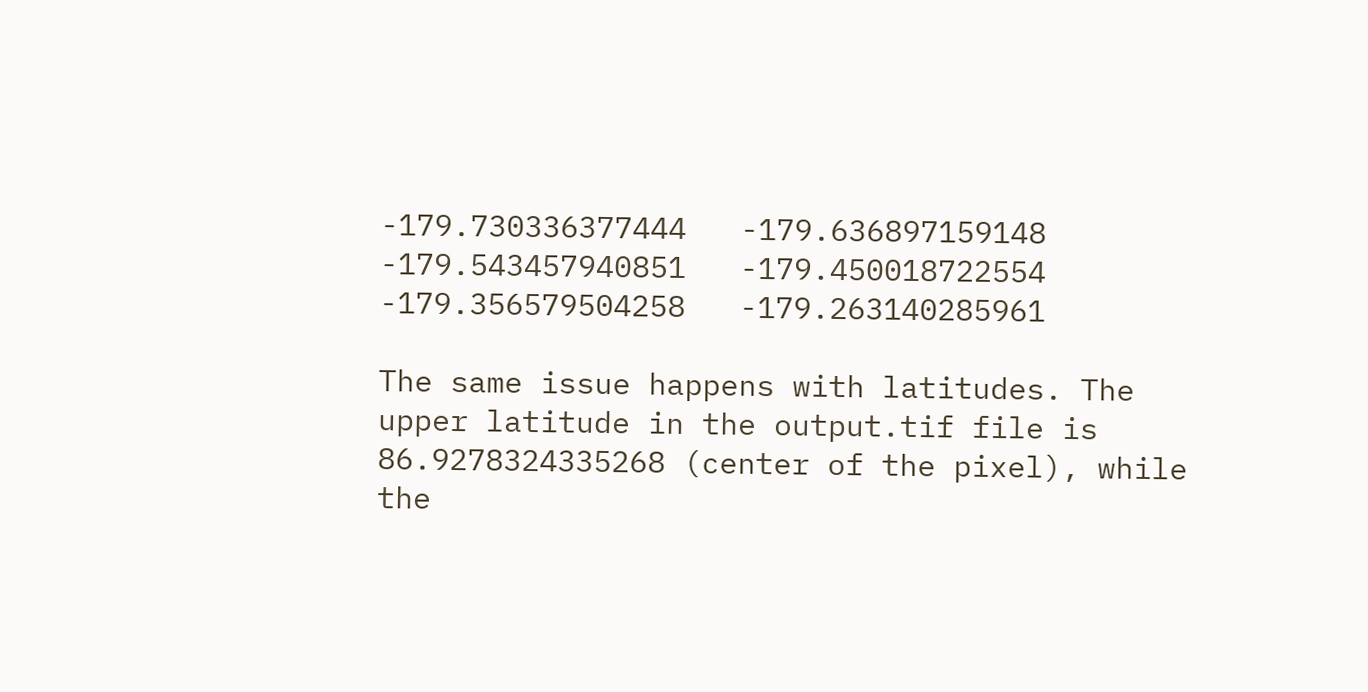-179.730336377444   -179.636897159148   -179.543457940851   -179.450018722554   -179.356579504258   -179.263140285961

The same issue happens with latitudes. The upper latitude in the output.tif file is 86.9278324335268 (center of the pixel), while the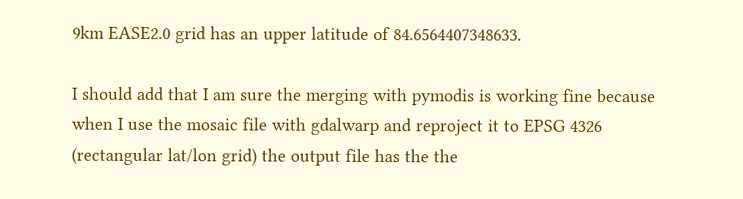9km EASE2.0 grid has an upper latitude of 84.6564407348633.

I should add that I am sure the merging with pymodis is working fine because when I use the mosaic file with gdalwarp and reproject it to EPSG 4326 (rectangular lat/lon grid) the output file has the the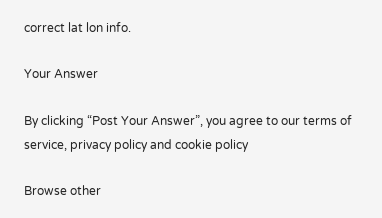correct lat lon info.

Your Answer

By clicking “Post Your Answer”, you agree to our terms of service, privacy policy and cookie policy

Browse other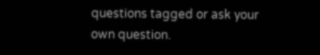questions tagged or ask your own question.